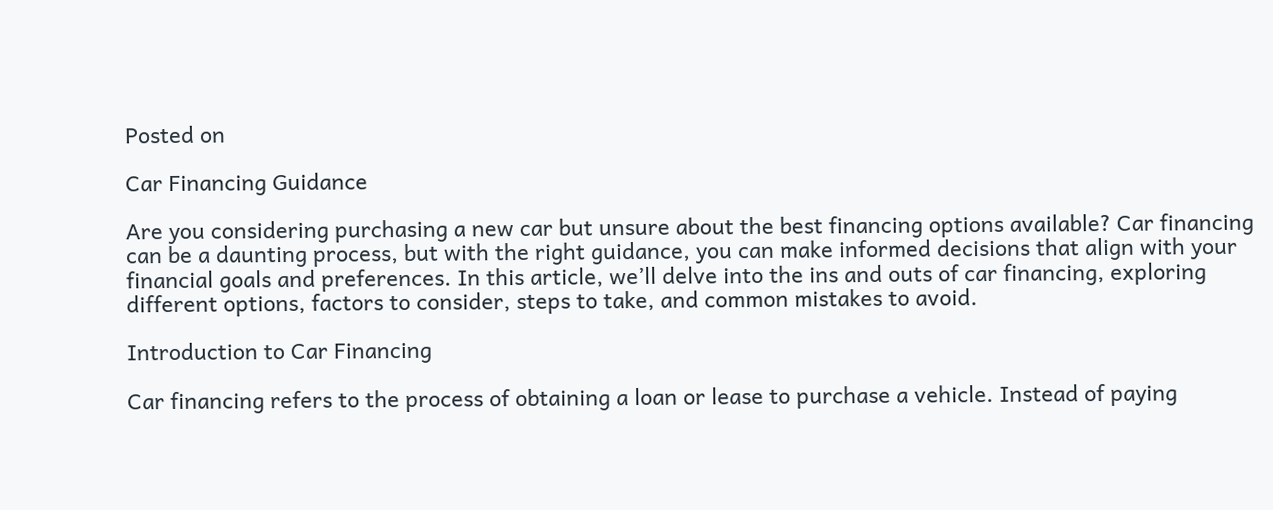Posted on

Car Financing Guidance

Are you considering purchasing a new car but unsure about the best financing options available? Car financing can be a daunting process, but with the right guidance, you can make informed decisions that align with your financial goals and preferences. In this article, we’ll delve into the ins and outs of car financing, exploring different options, factors to consider, steps to take, and common mistakes to avoid.

Introduction to Car Financing

Car financing refers to the process of obtaining a loan or lease to purchase a vehicle. Instead of paying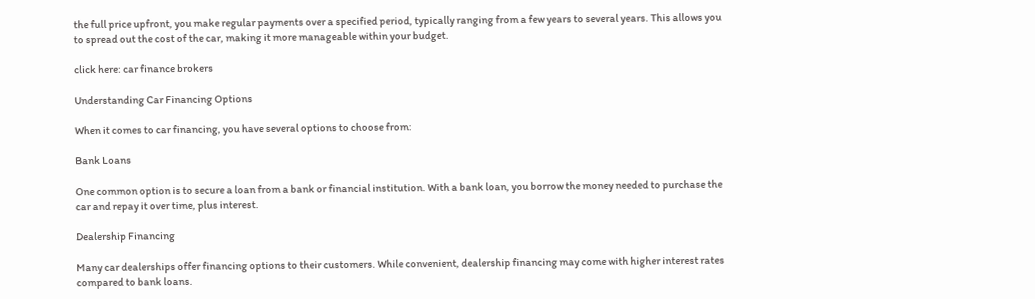the full price upfront, you make regular payments over a specified period, typically ranging from a few years to several years. This allows you to spread out the cost of the car, making it more manageable within your budget.

click here: car finance brokers

Understanding Car Financing Options

When it comes to car financing, you have several options to choose from:

Bank Loans

One common option is to secure a loan from a bank or financial institution. With a bank loan, you borrow the money needed to purchase the car and repay it over time, plus interest.

Dealership Financing

Many car dealerships offer financing options to their customers. While convenient, dealership financing may come with higher interest rates compared to bank loans.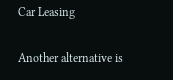Car Leasing

Another alternative is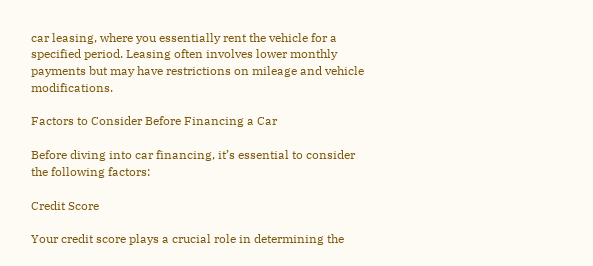car leasing, where you essentially rent the vehicle for a specified period. Leasing often involves lower monthly payments but may have restrictions on mileage and vehicle modifications.

Factors to Consider Before Financing a Car

Before diving into car financing, it’s essential to consider the following factors:

Credit Score

Your credit score plays a crucial role in determining the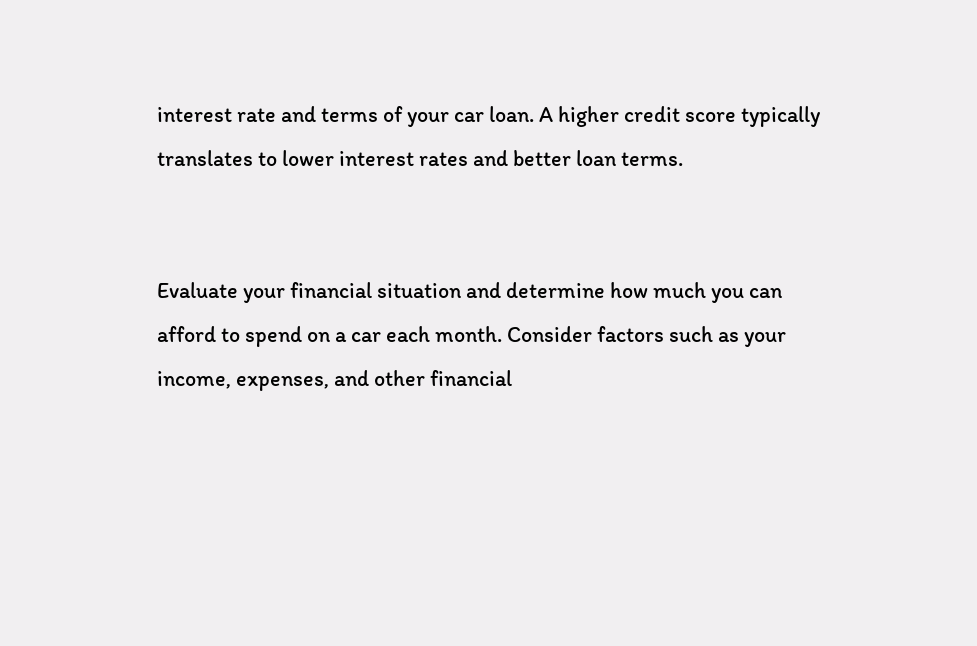interest rate and terms of your car loan. A higher credit score typically translates to lower interest rates and better loan terms.


Evaluate your financial situation and determine how much you can afford to spend on a car each month. Consider factors such as your income, expenses, and other financial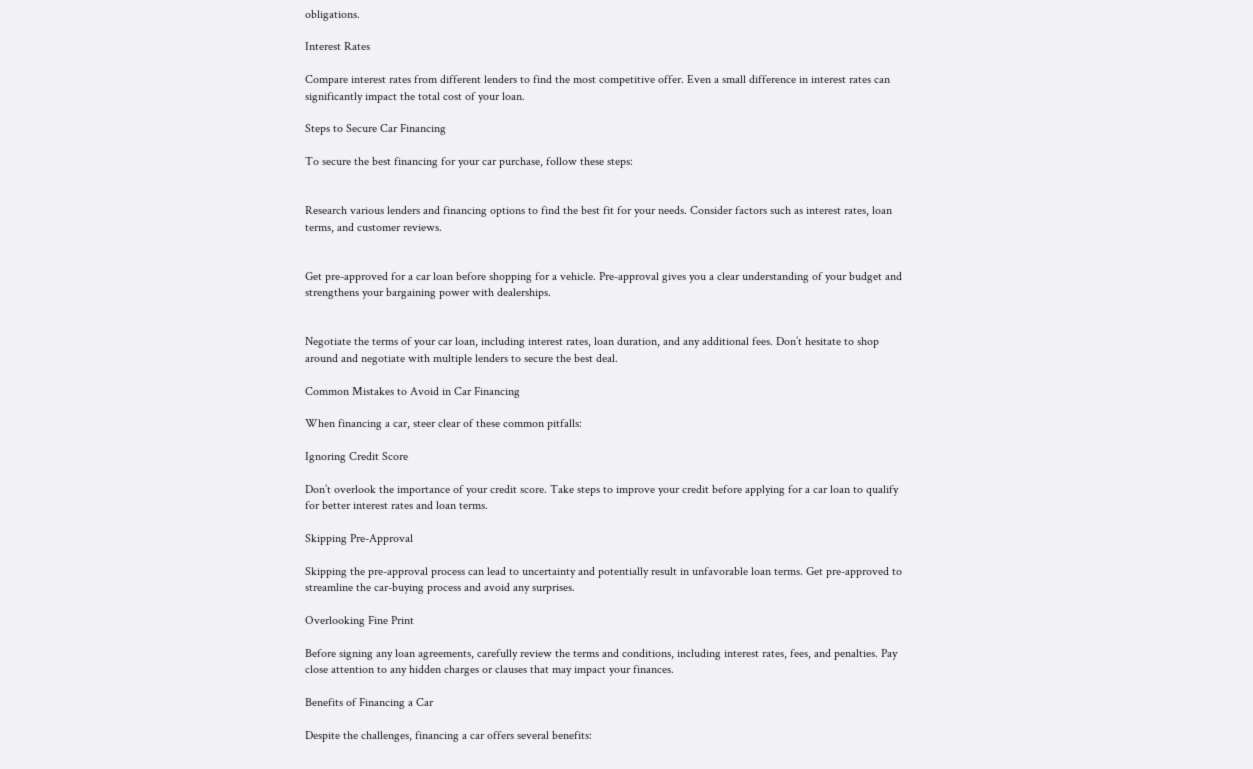obligations.

Interest Rates

Compare interest rates from different lenders to find the most competitive offer. Even a small difference in interest rates can significantly impact the total cost of your loan.

Steps to Secure Car Financing

To secure the best financing for your car purchase, follow these steps:


Research various lenders and financing options to find the best fit for your needs. Consider factors such as interest rates, loan terms, and customer reviews.


Get pre-approved for a car loan before shopping for a vehicle. Pre-approval gives you a clear understanding of your budget and strengthens your bargaining power with dealerships.


Negotiate the terms of your car loan, including interest rates, loan duration, and any additional fees. Don’t hesitate to shop around and negotiate with multiple lenders to secure the best deal.

Common Mistakes to Avoid in Car Financing

When financing a car, steer clear of these common pitfalls:

Ignoring Credit Score

Don’t overlook the importance of your credit score. Take steps to improve your credit before applying for a car loan to qualify for better interest rates and loan terms.

Skipping Pre-Approval

Skipping the pre-approval process can lead to uncertainty and potentially result in unfavorable loan terms. Get pre-approved to streamline the car-buying process and avoid any surprises.

Overlooking Fine Print

Before signing any loan agreements, carefully review the terms and conditions, including interest rates, fees, and penalties. Pay close attention to any hidden charges or clauses that may impact your finances.

Benefits of Financing a Car

Despite the challenges, financing a car offers several benefits: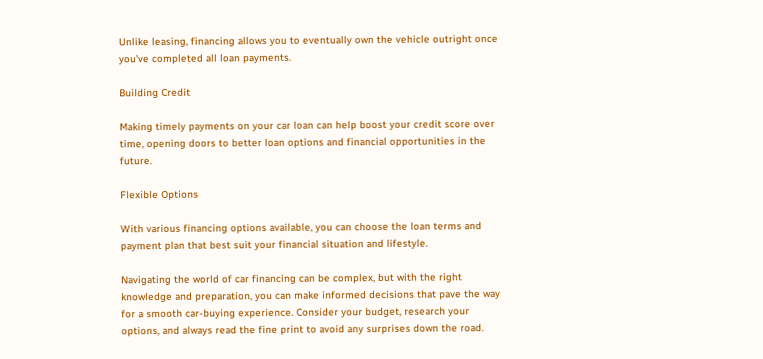Unlike leasing, financing allows you to eventually own the vehicle outright once you’ve completed all loan payments.

Building Credit

Making timely payments on your car loan can help boost your credit score over time, opening doors to better loan options and financial opportunities in the future.

Flexible Options

With various financing options available, you can choose the loan terms and payment plan that best suit your financial situation and lifestyle.

Navigating the world of car financing can be complex, but with the right knowledge and preparation, you can make informed decisions that pave the way for a smooth car-buying experience. Consider your budget, research your options, and always read the fine print to avoid any surprises down the road.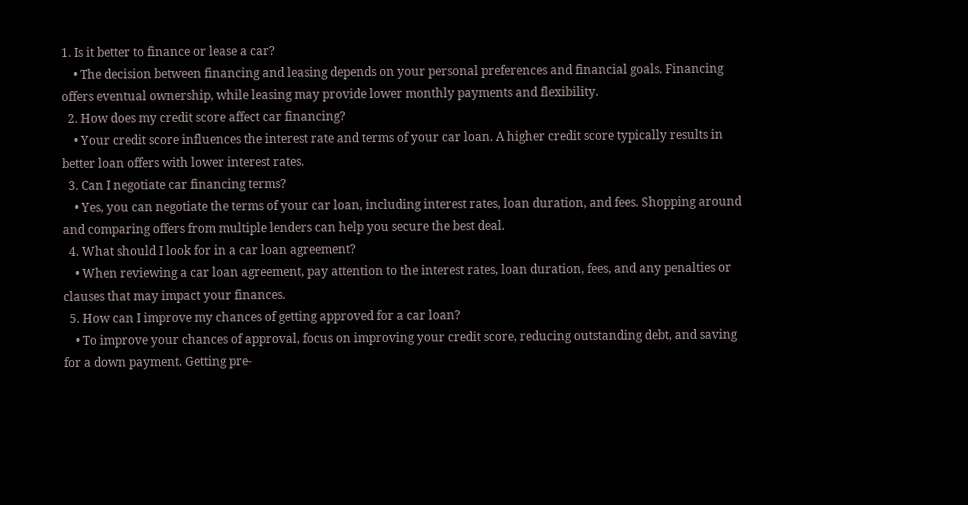1. Is it better to finance or lease a car?
    • The decision between financing and leasing depends on your personal preferences and financial goals. Financing offers eventual ownership, while leasing may provide lower monthly payments and flexibility.
  2. How does my credit score affect car financing?
    • Your credit score influences the interest rate and terms of your car loan. A higher credit score typically results in better loan offers with lower interest rates.
  3. Can I negotiate car financing terms?
    • Yes, you can negotiate the terms of your car loan, including interest rates, loan duration, and fees. Shopping around and comparing offers from multiple lenders can help you secure the best deal.
  4. What should I look for in a car loan agreement?
    • When reviewing a car loan agreement, pay attention to the interest rates, loan duration, fees, and any penalties or clauses that may impact your finances.
  5. How can I improve my chances of getting approved for a car loan?
    • To improve your chances of approval, focus on improving your credit score, reducing outstanding debt, and saving for a down payment. Getting pre-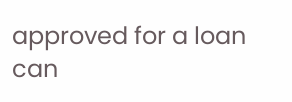approved for a loan can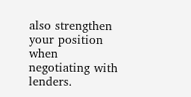also strengthen your position when negotiating with lenders.